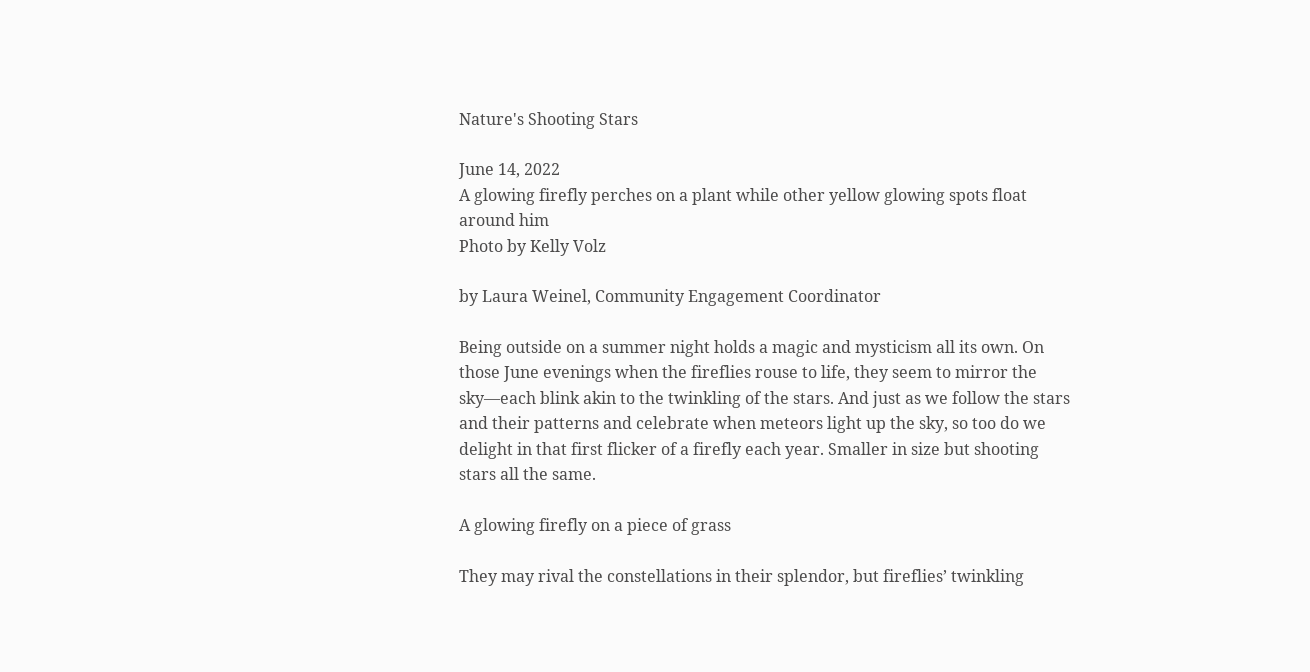Nature's Shooting Stars

June 14, 2022
A glowing firefly perches on a plant while other yellow glowing spots float around him
Photo by Kelly Volz

by Laura Weinel, Community Engagement Coordinator

Being outside on a summer night holds a magic and mysticism all its own. On those June evenings when the fireflies rouse to life, they seem to mirror the sky—each blink akin to the twinkling of the stars. And just as we follow the stars and their patterns and celebrate when meteors light up the sky, so too do we delight in that first flicker of a firefly each year. Smaller in size but shooting stars all the same.

A glowing firefly on a piece of grass

They may rival the constellations in their splendor, but fireflies’ twinkling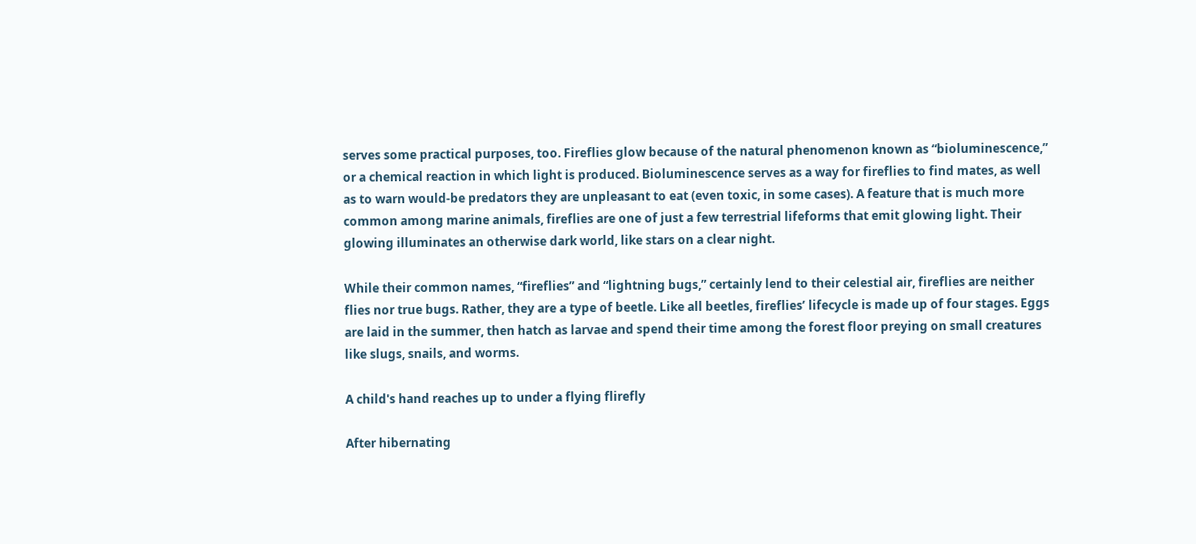serves some practical purposes, too. Fireflies glow because of the natural phenomenon known as “bioluminescence,” or a chemical reaction in which light is produced. Bioluminescence serves as a way for fireflies to find mates, as well as to warn would-be predators they are unpleasant to eat (even toxic, in some cases). A feature that is much more common among marine animals, fireflies are one of just a few terrestrial lifeforms that emit glowing light. Their glowing illuminates an otherwise dark world, like stars on a clear night.

While their common names, “fireflies” and “lightning bugs,” certainly lend to their celestial air, fireflies are neither flies nor true bugs. Rather, they are a type of beetle. Like all beetles, fireflies’ lifecycle is made up of four stages. Eggs are laid in the summer, then hatch as larvae and spend their time among the forest floor preying on small creatures like slugs, snails, and worms.

A child's hand reaches up to under a flying flirefly

After hibernating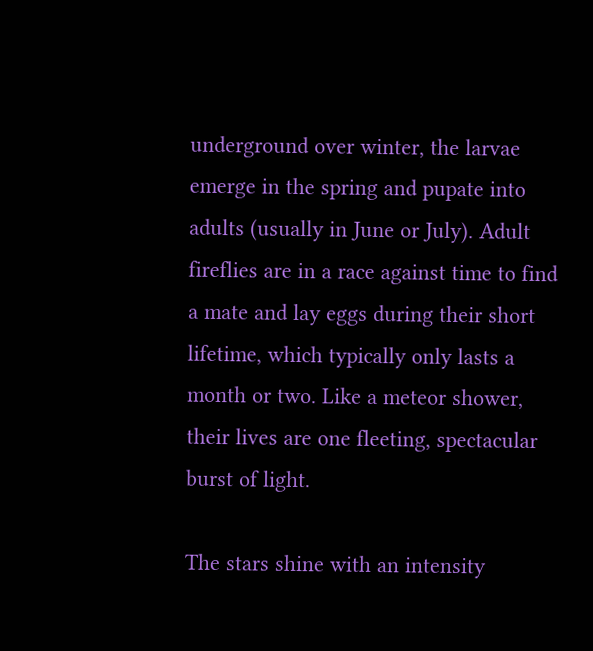underground over winter, the larvae emerge in the spring and pupate into adults (usually in June or July). Adult fireflies are in a race against time to find a mate and lay eggs during their short lifetime, which typically only lasts a month or two. Like a meteor shower, their lives are one fleeting, spectacular burst of light.

The stars shine with an intensity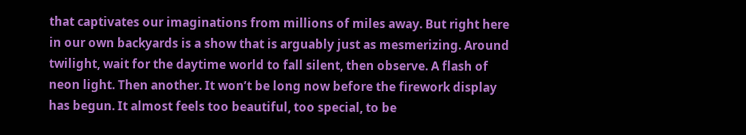that captivates our imaginations from millions of miles away. But right here in our own backyards is a show that is arguably just as mesmerizing. Around twilight, wait for the daytime world to fall silent, then observe. A flash of neon light. Then another. It won’t be long now before the firework display has begun. It almost feels too beautiful, too special, to be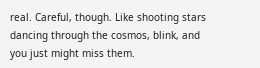real. Careful, though. Like shooting stars dancing through the cosmos, blink, and you just might miss them.